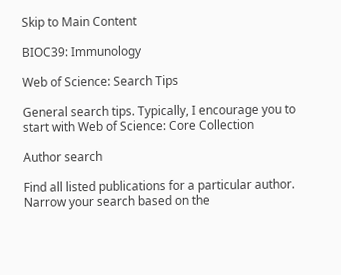Skip to Main Content

BIOC39: Immunology

Web of Science: Search Tips

General search tips. Typically, I encourage you to start with Web of Science: Core Collection

Author search

Find all listed publications for a particular author. Narrow your search based on the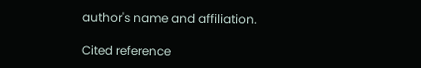author's name and affiliation.

Cited reference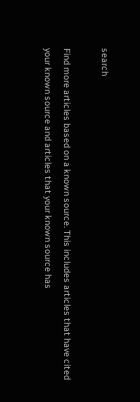search

Find more articles based on a known source. This includes articles that have cited your known source and articles that your known source has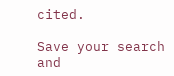cited.

Save your search and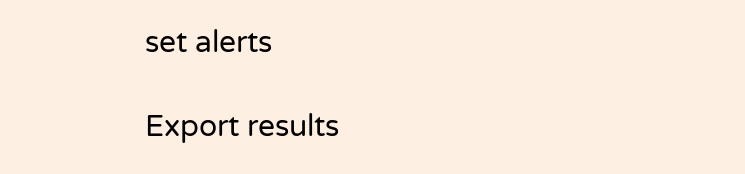set alerts

Export results